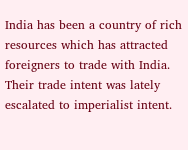India has been a country of rich resources which has attracted foreigners to trade with India. Their trade intent was lately escalated to imperialist intent.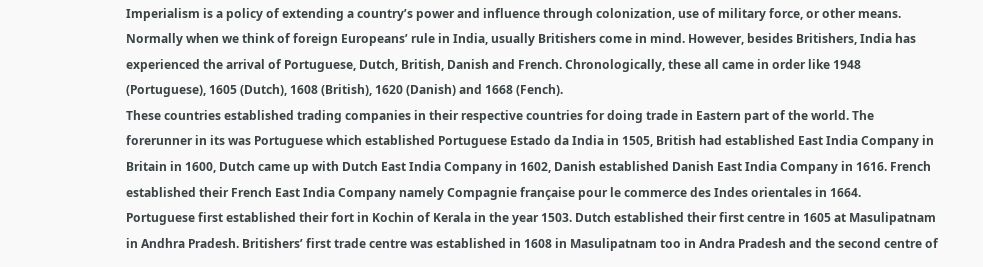Imperialism is a policy of extending a country’s power and influence through colonization, use of military force, or other means.
Normally when we think of foreign Europeans’ rule in India, usually Britishers come in mind. However, besides Britishers, India has experienced the arrival of Portuguese, Dutch, British, Danish and French. Chronologically, these all came in order like 1948 (Portuguese), 1605 (Dutch), 1608 (British), 1620 (Danish) and 1668 (Fench).
These countries established trading companies in their respective countries for doing trade in Eastern part of the world. The forerunner in its was Portuguese which established Portuguese Estado da India in 1505, British had established East India Company in Britain in 1600, Dutch came up with Dutch East India Company in 1602, Danish established Danish East India Company in 1616. French established their French East India Company namely Compagnie française pour le commerce des Indes orientales in 1664.
Portuguese first established their fort in Kochin of Kerala in the year 1503. Dutch established their first centre in 1605 at Masulipatnam in Andhra Pradesh. Britishers’ first trade centre was established in 1608 in Masulipatnam too in Andra Pradesh and the second centre of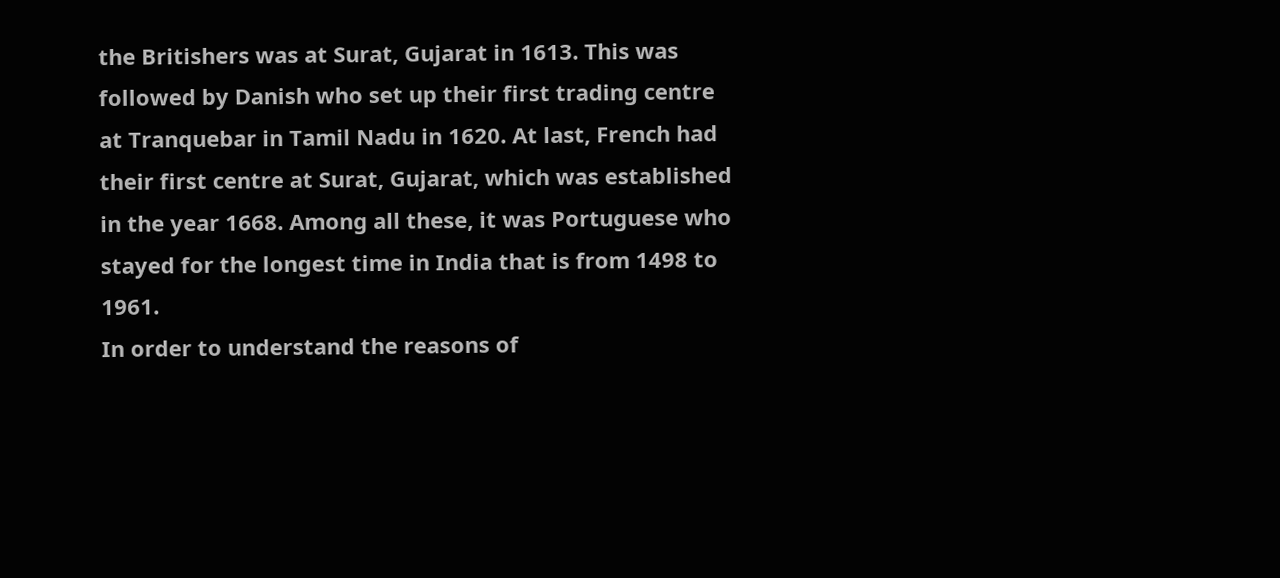the Britishers was at Surat, Gujarat in 1613. This was followed by Danish who set up their first trading centre at Tranquebar in Tamil Nadu in 1620. At last, French had their first centre at Surat, Gujarat, which was established in the year 1668. Among all these, it was Portuguese who stayed for the longest time in India that is from 1498 to 1961.
In order to understand the reasons of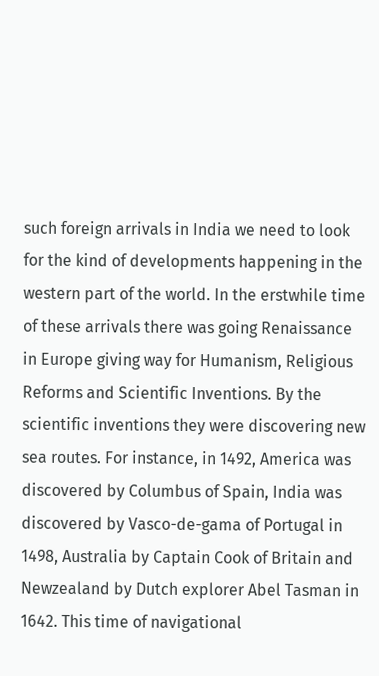such foreign arrivals in India we need to look for the kind of developments happening in the western part of the world. In the erstwhile time of these arrivals there was going Renaissance in Europe giving way for Humanism, Religious Reforms and Scientific Inventions. By the scientific inventions they were discovering new sea routes. For instance, in 1492, America was discovered by Columbus of Spain, India was discovered by Vasco-de-gama of Portugal in 1498, Australia by Captain Cook of Britain and Newzealand by Dutch explorer Abel Tasman in 1642. This time of navigational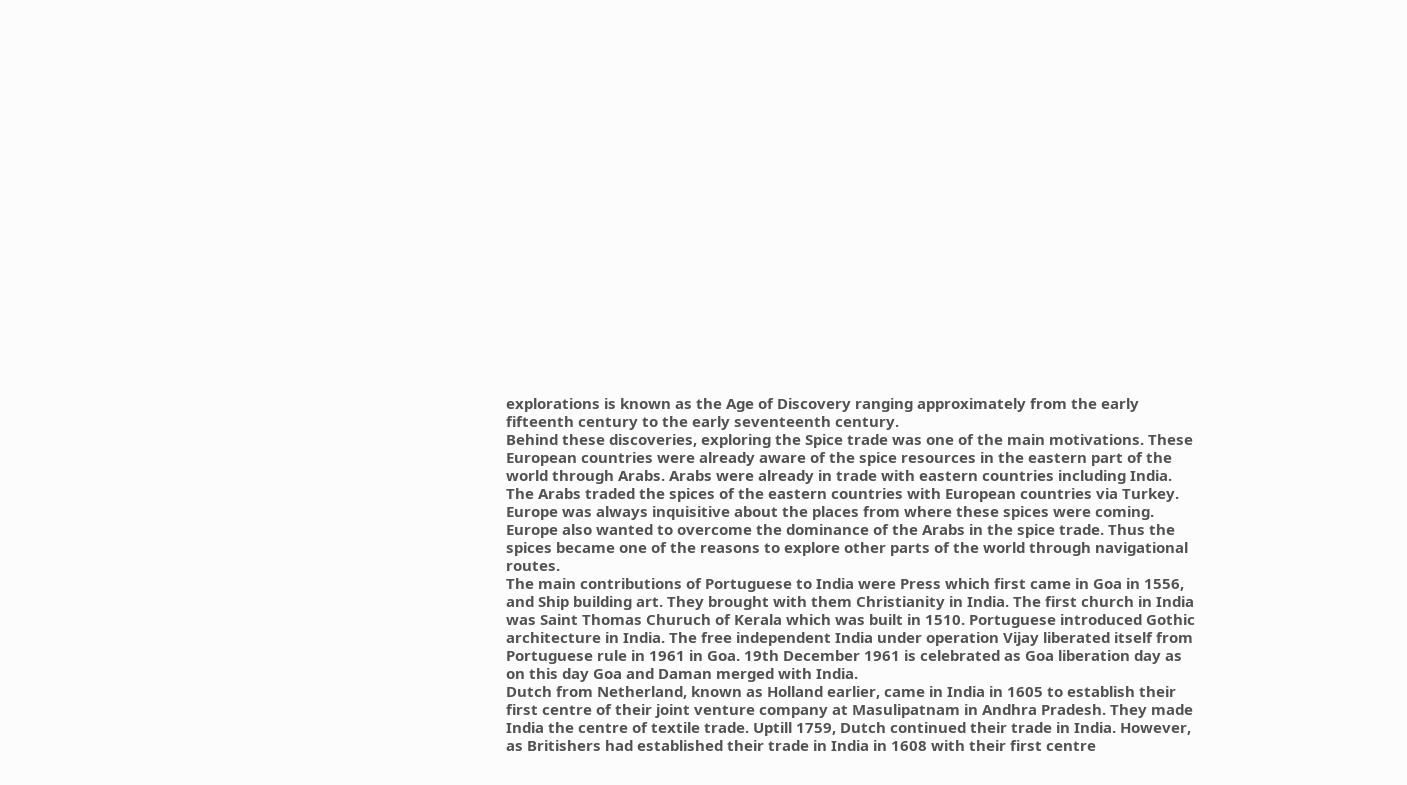explorations is known as the Age of Discovery ranging approximately from the early fifteenth century to the early seventeenth century.
Behind these discoveries, exploring the Spice trade was one of the main motivations. These European countries were already aware of the spice resources in the eastern part of the world through Arabs. Arabs were already in trade with eastern countries including India. The Arabs traded the spices of the eastern countries with European countries via Turkey. Europe was always inquisitive about the places from where these spices were coming. Europe also wanted to overcome the dominance of the Arabs in the spice trade. Thus the spices became one of the reasons to explore other parts of the world through navigational routes.
The main contributions of Portuguese to India were Press which first came in Goa in 1556, and Ship building art. They brought with them Christianity in India. The first church in India was Saint Thomas Churuch of Kerala which was built in 1510. Portuguese introduced Gothic architecture in India. The free independent India under operation Vijay liberated itself from Portuguese rule in 1961 in Goa. 19th December 1961 is celebrated as Goa liberation day as on this day Goa and Daman merged with India.
Dutch from Netherland, known as Holland earlier, came in India in 1605 to establish their first centre of their joint venture company at Masulipatnam in Andhra Pradesh. They made India the centre of textile trade. Uptill 1759, Dutch continued their trade in India. However, as Britishers had established their trade in India in 1608 with their first centre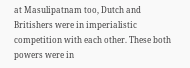at Masulipatnam too, Dutch and Britishers were in imperialistic competition with each other. These both powers were in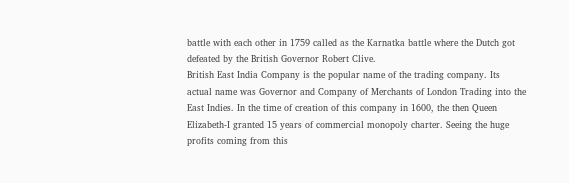battle with each other in 1759 called as the Karnatka battle where the Dutch got defeated by the British Governor Robert Clive.
British East India Company is the popular name of the trading company. Its actual name was Governor and Company of Merchants of London Trading into the East Indies. In the time of creation of this company in 1600, the then Queen Elizabeth-I granted 15 years of commercial monopoly charter. Seeing the huge profits coming from this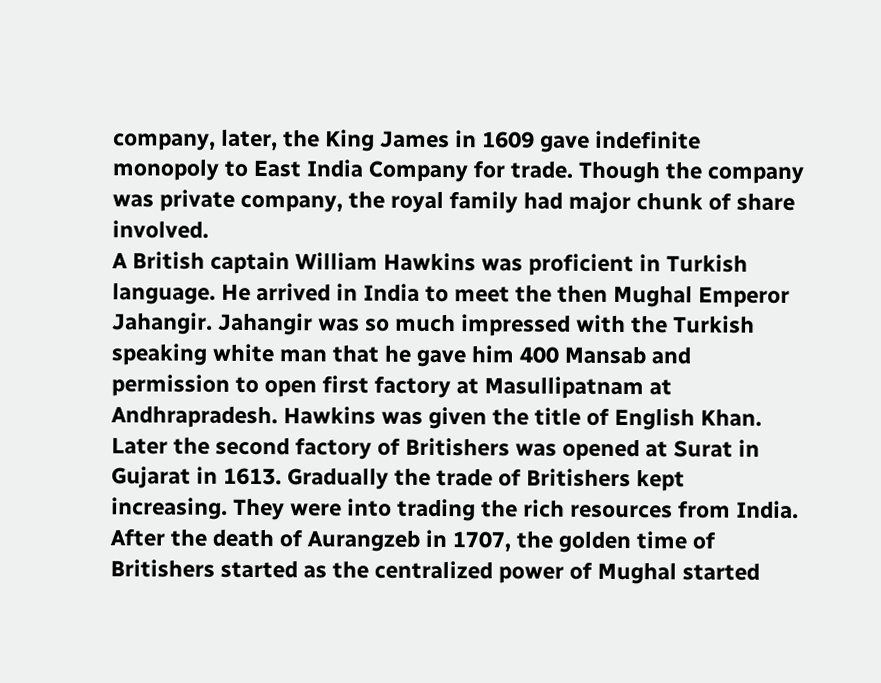company, later, the King James in 1609 gave indefinite monopoly to East India Company for trade. Though the company was private company, the royal family had major chunk of share involved.
A British captain William Hawkins was proficient in Turkish language. He arrived in India to meet the then Mughal Emperor Jahangir. Jahangir was so much impressed with the Turkish speaking white man that he gave him 400 Mansab and permission to open first factory at Masullipatnam at Andhrapradesh. Hawkins was given the title of English Khan.
Later the second factory of Britishers was opened at Surat in Gujarat in 1613. Gradually the trade of Britishers kept increasing. They were into trading the rich resources from India. After the death of Aurangzeb in 1707, the golden time of Britishers started as the centralized power of Mughal started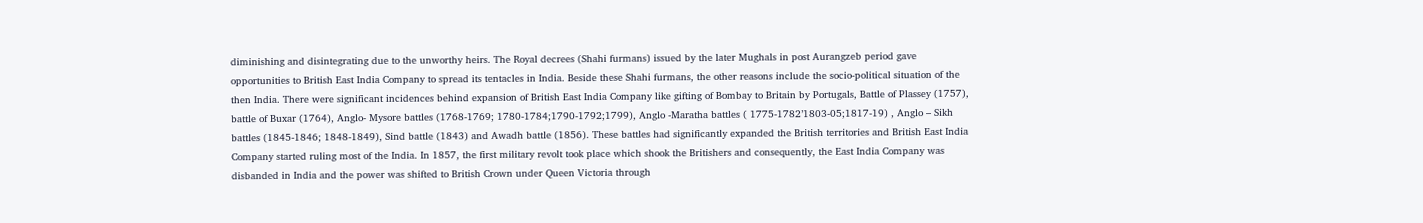diminishing and disintegrating due to the unworthy heirs. The Royal decrees (Shahi furmans) issued by the later Mughals in post Aurangzeb period gave opportunities to British East India Company to spread its tentacles in India. Beside these Shahi furmans, the other reasons include the socio-political situation of the then India. There were significant incidences behind expansion of British East India Company like gifting of Bombay to Britain by Portugals, Battle of Plassey (1757), battle of Buxar (1764), Anglo- Mysore battles (1768-1769; 1780-1784;1790-1792;1799), Anglo -Maratha battles ( 1775-1782’1803-05;1817-19) , Anglo – Sikh battles (1845-1846; 1848-1849), Sind battle (1843) and Awadh battle (1856). These battles had significantly expanded the British territories and British East India Company started ruling most of the India. In 1857, the first military revolt took place which shook the Britishers and consequently, the East India Company was disbanded in India and the power was shifted to British Crown under Queen Victoria through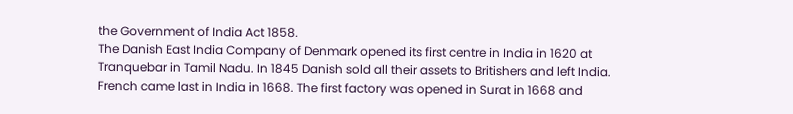the Government of India Act 1858.
The Danish East India Company of Denmark opened its first centre in India in 1620 at Tranquebar in Tamil Nadu. In 1845 Danish sold all their assets to Britishers and left India.
French came last in India in 1668. The first factory was opened in Surat in 1668 and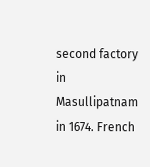second factory in Masullipatnam in 1674. French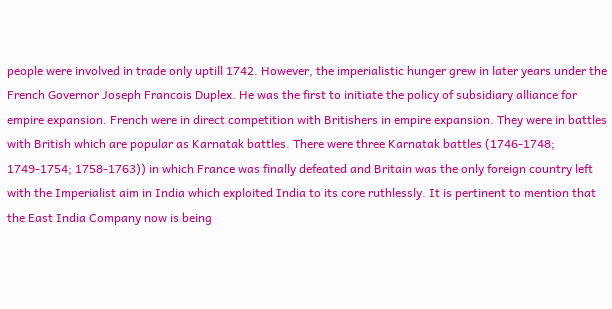people were involved in trade only uptill 1742. However, the imperialistic hunger grew in later years under the French Governor Joseph Francois Duplex. He was the first to initiate the policy of subsidiary alliance for empire expansion. French were in direct competition with Britishers in empire expansion. They were in battles with British which are popular as Karnatak battles. There were three Karnatak battles (1746-1748; 1749-1754; 1758-1763)) in which France was finally defeated and Britain was the only foreign country left with the Imperialist aim in India which exploited India to its core ruthlessly. It is pertinent to mention that the East India Company now is being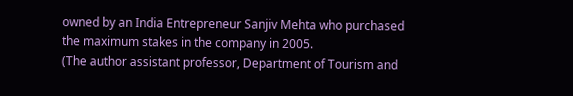owned by an India Entrepreneur Sanjiv Mehta who purchased the maximum stakes in the company in 2005.
(The author assistant professor, Department of Tourism and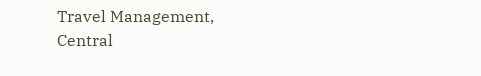Travel Management, Central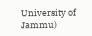University of Jammu)